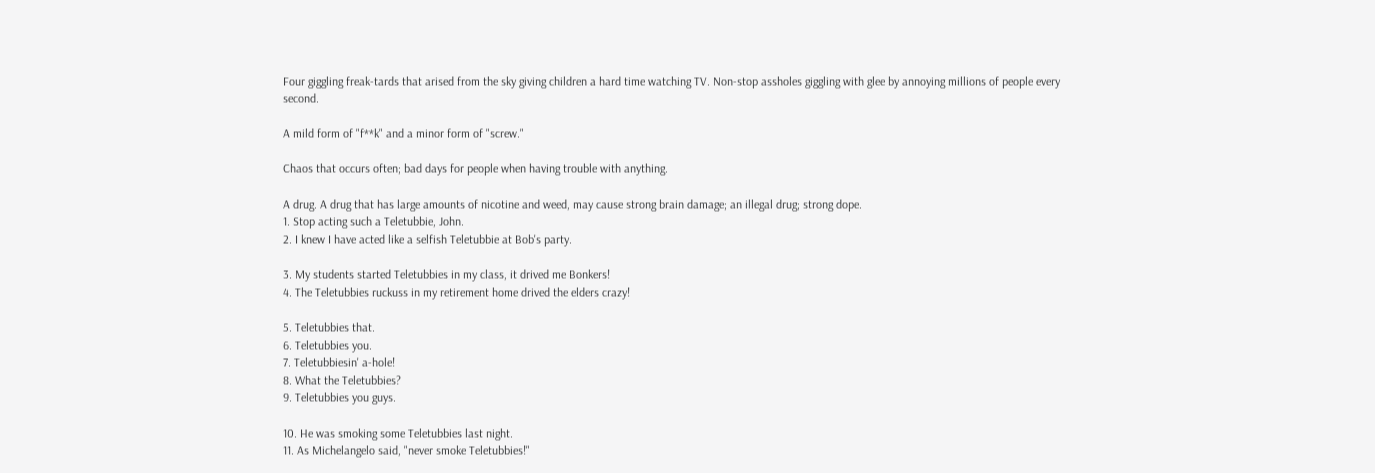Four giggling freak-tards that arised from the sky giving children a hard time watching TV. Non-stop assholes giggling with glee by annoying millions of people every second.

A mild form of "f**k" and a minor form of "screw."

Chaos that occurs often; bad days for people when having trouble with anything.

A drug. A drug that has large amounts of nicotine and weed, may cause strong brain damage; an illegal drug; strong dope.
1. Stop acting such a Teletubbie, John.
2. I knew I have acted like a selfish Teletubbie at Bob's party.

3. My students started Teletubbies in my class, it drived me Bonkers!
4. The Teletubbies ruckuss in my retirement home drived the elders crazy!

5. Teletubbies that.
6. Teletubbies you.
7. Teletubbiesin' a-hole!
8. What the Teletubbies?
9. Teletubbies you guys.

10. He was smoking some Teletubbies last night.
11. As Michelangelo said, "never smoke Teletubbies!"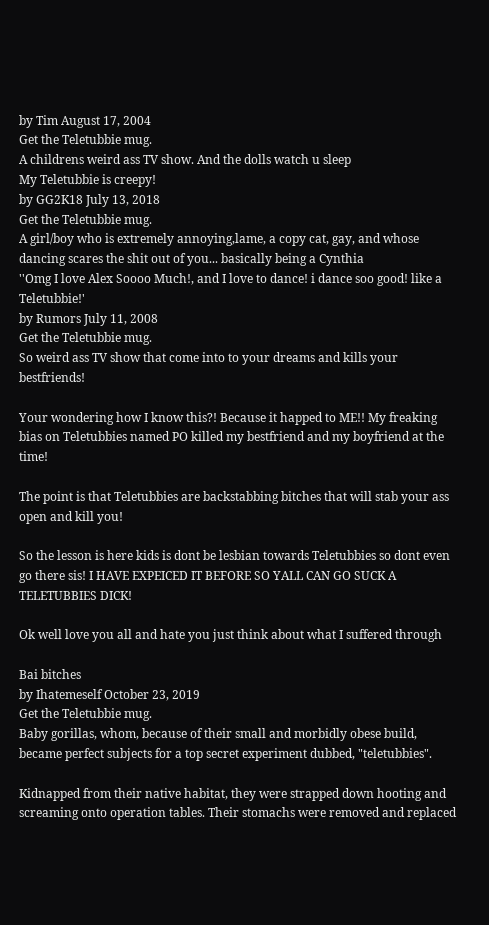by Tim August 17, 2004
Get the Teletubbie mug.
A childrens weird ass TV show. And the dolls watch u sleep
My Teletubbie is creepy!
by GG2K18 July 13, 2018
Get the Teletubbie mug.
A girl/boy who is extremely annoying,lame, a copy cat, gay, and whose dancing scares the shit out of you... basically being a Cynthia
''Omg I love Alex Soooo Much!, and I love to dance! i dance soo good! like a Teletubbie!'
by Rumors July 11, 2008
Get the Teletubbie mug.
So weird ass TV show that come into to your dreams and kills your bestfriends!

Your wondering how I know this?! Because it happed to ME!! My freaking bias on Teletubbies named PO killed my bestfriend and my boyfriend at the time!

The point is that Teletubbies are backstabbing bitches that will stab your ass open and kill you!

So the lesson is here kids is dont be lesbian towards Teletubbies so dont even go there sis! I HAVE EXPEICED IT BEFORE SO YALL CAN GO SUCK A TELETUBBIES DICK!

Ok well love you all and hate you just think about what I suffered through

Bai bitches
by Ihatemeself October 23, 2019
Get the Teletubbie mug.
Baby gorillas, whom, because of their small and morbidly obese build, became perfect subjects for a top secret experiment dubbed, "teletubbies".

Kidnapped from their native habitat, they were strapped down hooting and screaming onto operation tables. Their stomachs were removed and replaced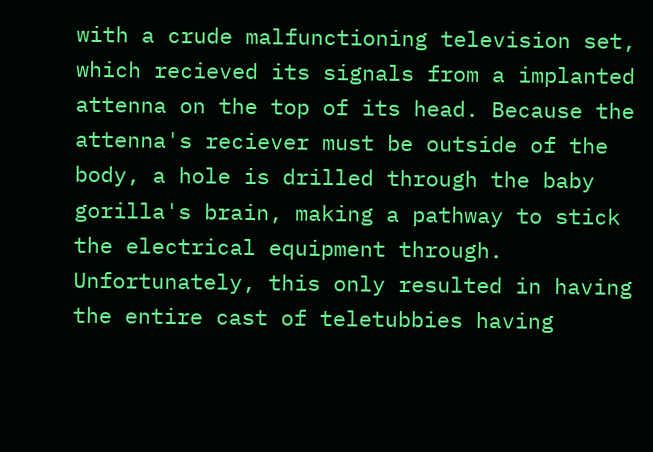with a crude malfunctioning television set, which recieved its signals from a implanted attenna on the top of its head. Because the attenna's reciever must be outside of the body, a hole is drilled through the baby gorilla's brain, making a pathway to stick the electrical equipment through. Unfortunately, this only resulted in having the entire cast of teletubbies having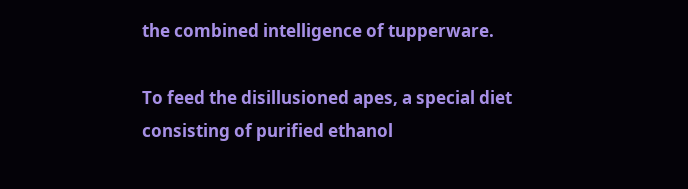the combined intelligence of tupperware.

To feed the disillusioned apes, a special diet consisting of purified ethanol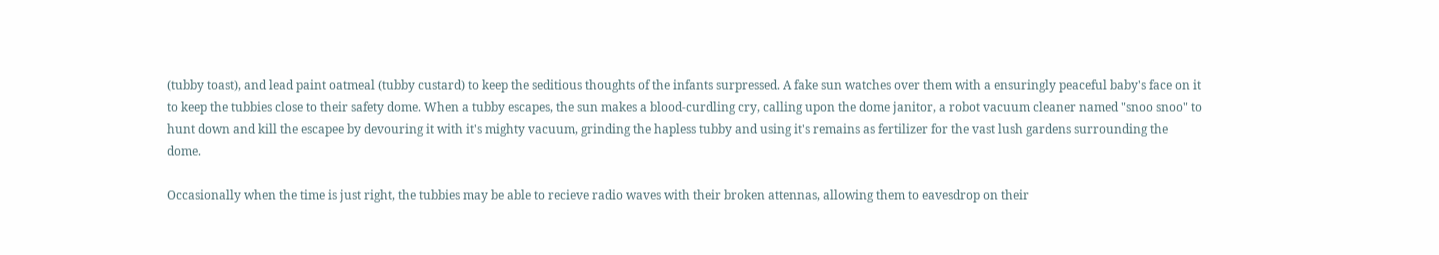(tubby toast), and lead paint oatmeal (tubby custard) to keep the seditious thoughts of the infants surpressed. A fake sun watches over them with a ensuringly peaceful baby's face on it to keep the tubbies close to their safety dome. When a tubby escapes, the sun makes a blood-curdling cry, calling upon the dome janitor, a robot vacuum cleaner named "snoo snoo" to hunt down and kill the escapee by devouring it with it's mighty vacuum, grinding the hapless tubby and using it's remains as fertilizer for the vast lush gardens surrounding the dome.

Occasionally when the time is just right, the tubbies may be able to recieve radio waves with their broken attennas, allowing them to eavesdrop on their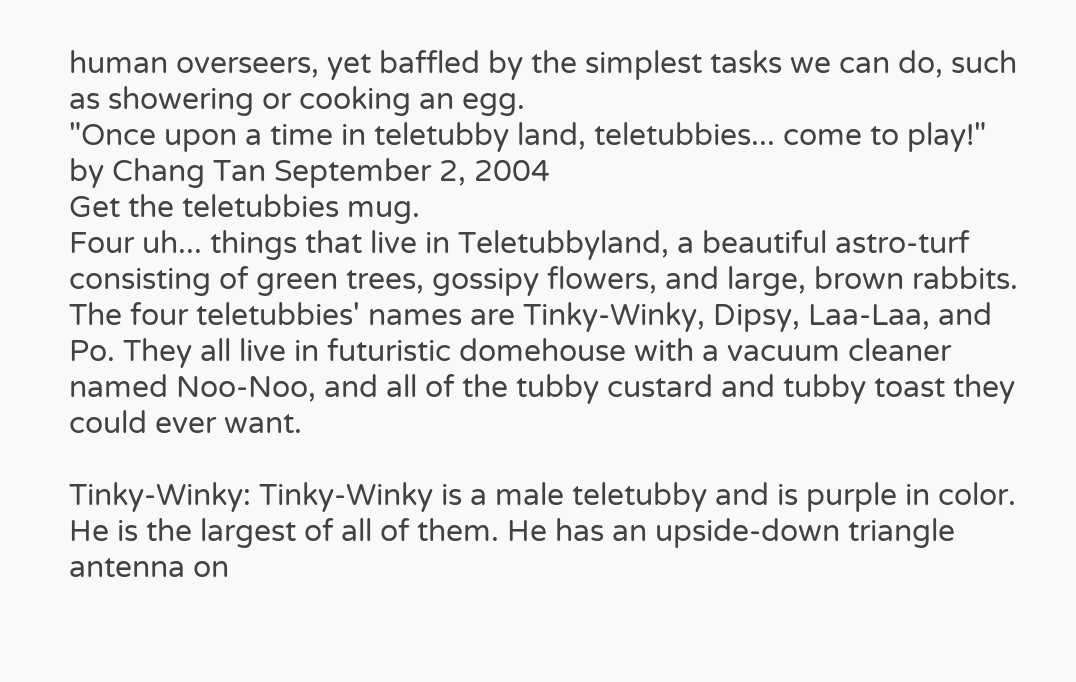human overseers, yet baffled by the simplest tasks we can do, such as showering or cooking an egg.
"Once upon a time in teletubby land, teletubbies... come to play!"
by Chang Tan September 2, 2004
Get the teletubbies mug.
Four uh... things that live in Teletubbyland, a beautiful astro-turf consisting of green trees, gossipy flowers, and large, brown rabbits. The four teletubbies' names are Tinky-Winky, Dipsy, Laa-Laa, and Po. They all live in futuristic domehouse with a vacuum cleaner named Noo-Noo, and all of the tubby custard and tubby toast they could ever want.

Tinky-Winky: Tinky-Winky is a male teletubby and is purple in color. He is the largest of all of them. He has an upside-down triangle antenna on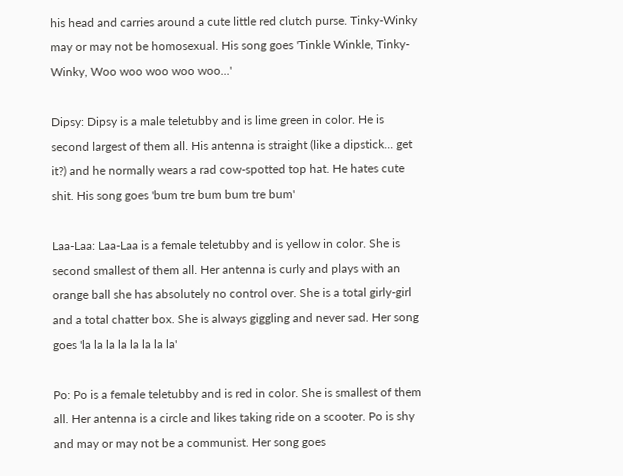his head and carries around a cute little red clutch purse. Tinky-Winky may or may not be homosexual. His song goes 'Tinkle Winkle, Tinky-Winky, Woo woo woo woo woo...'

Dipsy: Dipsy is a male teletubby and is lime green in color. He is second largest of them all. His antenna is straight (like a dipstick... get it?) and he normally wears a rad cow-spotted top hat. He hates cute shit. His song goes 'bum tre bum bum tre bum'

Laa-Laa: Laa-Laa is a female teletubby and is yellow in color. She is second smallest of them all. Her antenna is curly and plays with an orange ball she has absolutely no control over. She is a total girly-girl and a total chatter box. She is always giggling and never sad. Her song goes 'la la la la la la la la'

Po: Po is a female teletubby and is red in color. She is smallest of them all. Her antenna is a circle and likes taking ride on a scooter. Po is shy and may or may not be a communist. Her song goes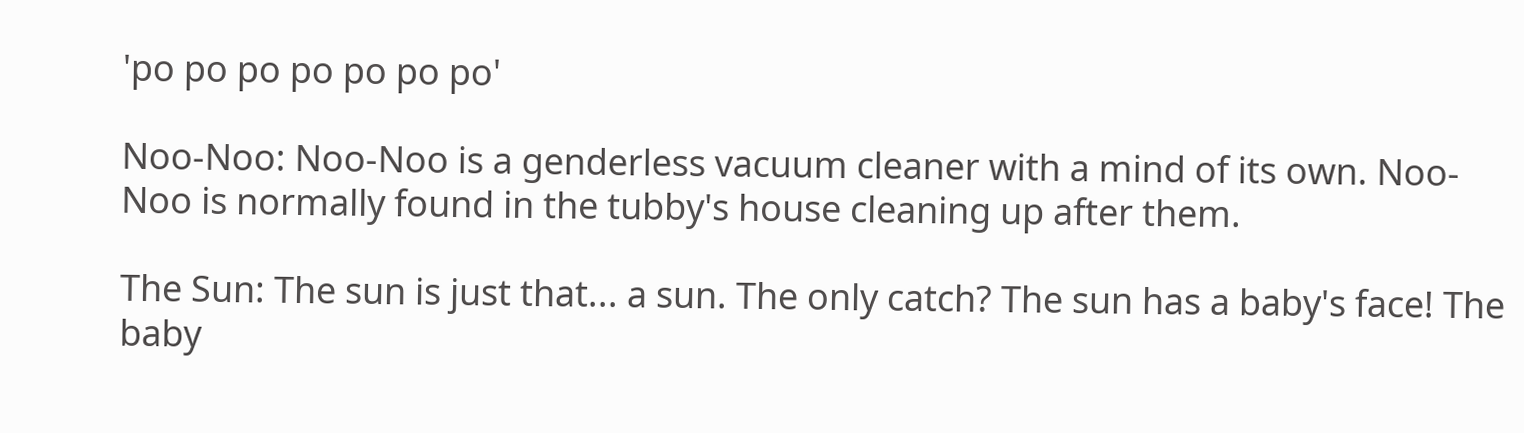'po po po po po po po'

Noo-Noo: Noo-Noo is a genderless vacuum cleaner with a mind of its own. Noo-Noo is normally found in the tubby's house cleaning up after them.

The Sun: The sun is just that... a sun. The only catch? The sun has a baby's face! The baby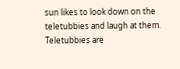sun likes to look down on the teletubbies and laugh at them.
Teletubbies are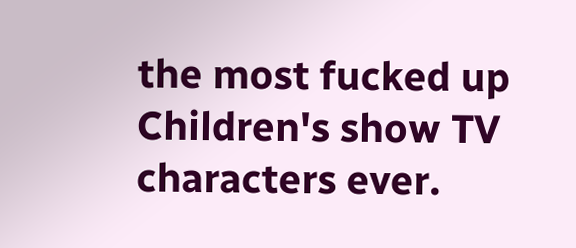the most fucked up Children's show TV characters ever.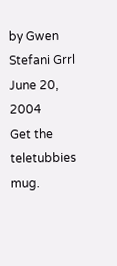by Gwen Stefani Grrl June 20, 2004
Get the teletubbies mug.